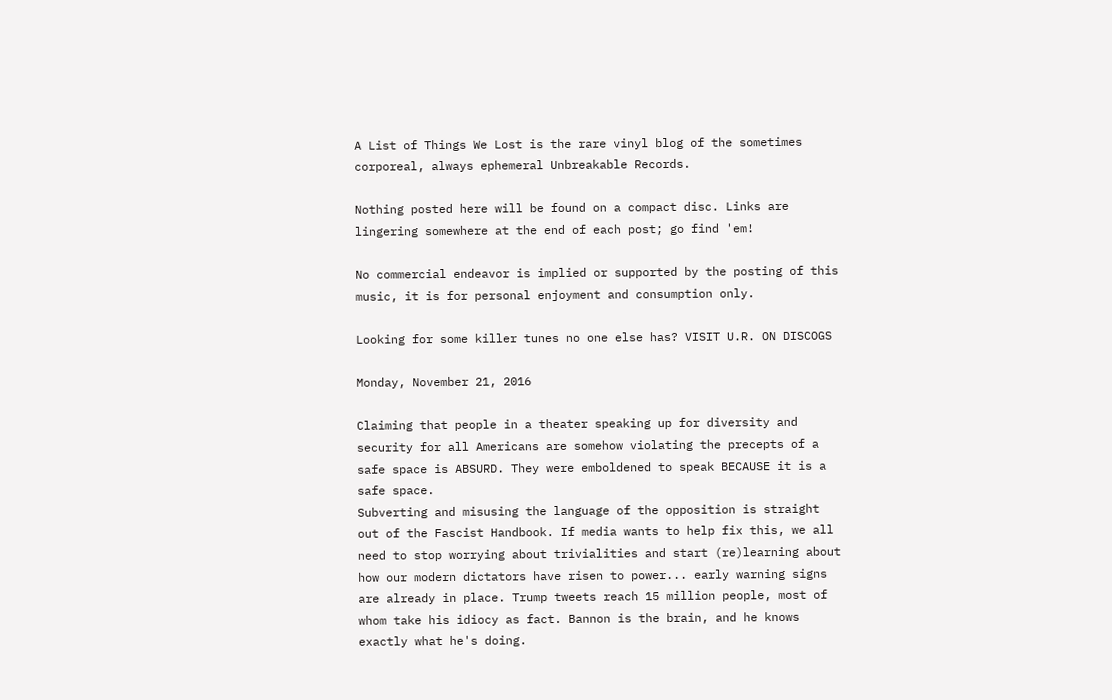A List of Things We Lost is the rare vinyl blog of the sometimes corporeal, always ephemeral Unbreakable Records.

Nothing posted here will be found on a compact disc. Links are lingering somewhere at the end of each post; go find 'em!

No commercial endeavor is implied or supported by the posting of this music, it is for personal enjoyment and consumption only.

Looking for some killer tunes no one else has? VISIT U.R. ON DISCOGS

Monday, November 21, 2016

Claiming that people in a theater speaking up for diversity and security for all Americans are somehow violating the precepts of a safe space is ABSURD. They were emboldened to speak BECAUSE it is a safe space.
Subverting and misusing the language of the opposition is straight out of the Fascist Handbook. If media wants to help fix this, we all need to stop worrying about trivialities and start (re)learning about how our modern dictators have risen to power... early warning signs are already in place. Trump tweets reach 15 million people, most of whom take his idiocy as fact. Bannon is the brain, and he knows exactly what he's doing.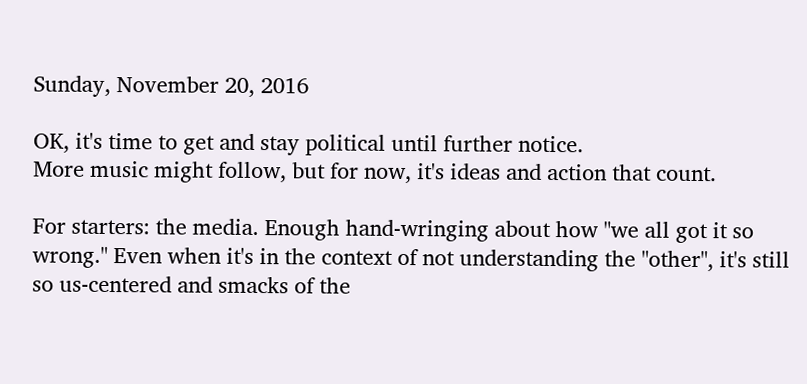Sunday, November 20, 2016

OK, it's time to get and stay political until further notice.
More music might follow, but for now, it's ideas and action that count.

For starters: the media. Enough hand-wringing about how "we all got it so wrong." Even when it's in the context of not understanding the "other", it's still so us-centered and smacks of the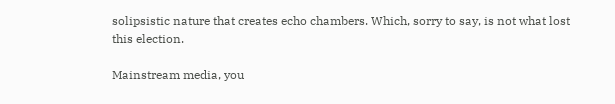solipsistic nature that creates echo chambers. Which, sorry to say, is not what lost this election.

Mainstream media, you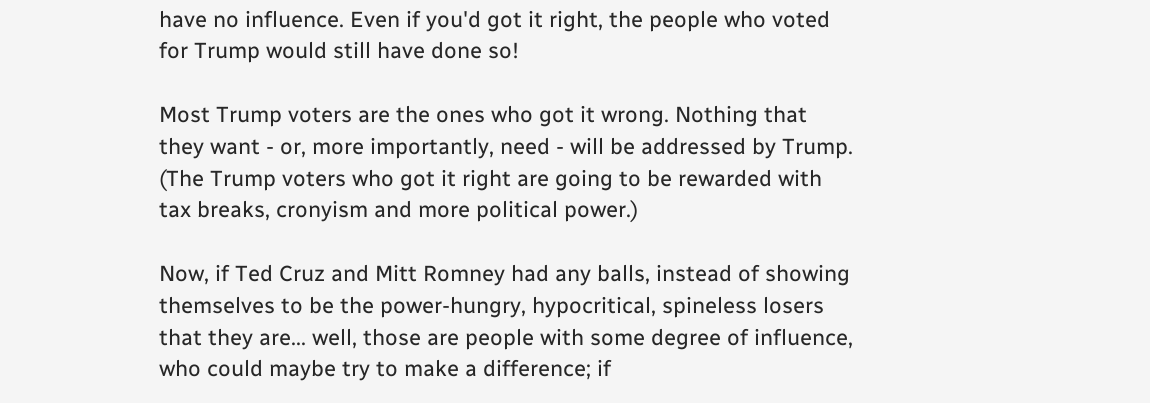have no influence. Even if you'd got it right, the people who voted for Trump would still have done so!

Most Trump voters are the ones who got it wrong. Nothing that they want - or, more importantly, need - will be addressed by Trump. (The Trump voters who got it right are going to be rewarded with tax breaks, cronyism and more political power.)

Now, if Ted Cruz and Mitt Romney had any balls, instead of showing themselves to be the power-hungry, hypocritical, spineless losers that they are... well, those are people with some degree of influence, who could maybe try to make a difference; if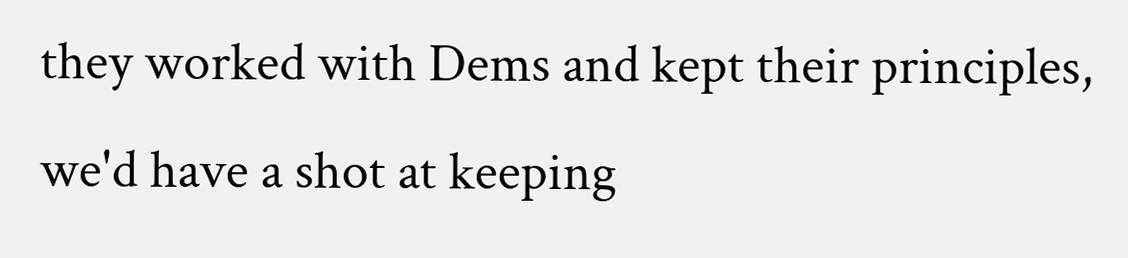they worked with Dems and kept their principles, we'd have a shot at keeping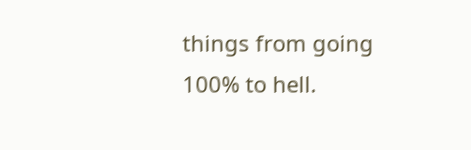things from going 100% to hell.